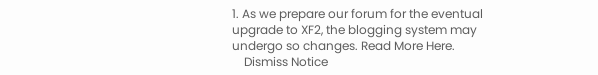1. As we prepare our forum for the eventual upgrade to XF2, the blogging system may undergo so changes. Read More Here.
    Dismiss Notice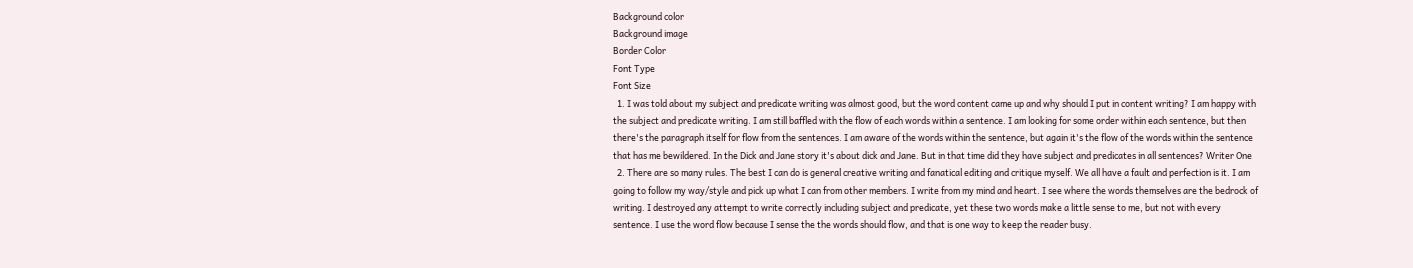Background color
Background image
Border Color
Font Type
Font Size
  1. I was told about my subject and predicate writing was almost good, but the word content came up and why should I put in content writing? I am happy with the subject and predicate writing. I am still baffled with the flow of each words within a sentence. I am looking for some order within each sentence, but then there's the paragraph itself for flow from the sentences. I am aware of the words within the sentence, but again it's the flow of the words within the sentence that has me bewildered. In the Dick and Jane story it's about dick and Jane. But in that time did they have subject and predicates in all sentences? Writer One
  2. There are so many rules. The best I can do is general creative writing and fanatical editing and critique myself. We all have a fault and perfection is it. I am going to follow my way/style and pick up what I can from other members. I write from my mind and heart. I see where the words themselves are the bedrock of writing. I destroyed any attempt to write correctly including subject and predicate, yet these two words make a little sense to me, but not with every sentence. I use the word flow because I sense the the words should flow, and that is one way to keep the reader busy.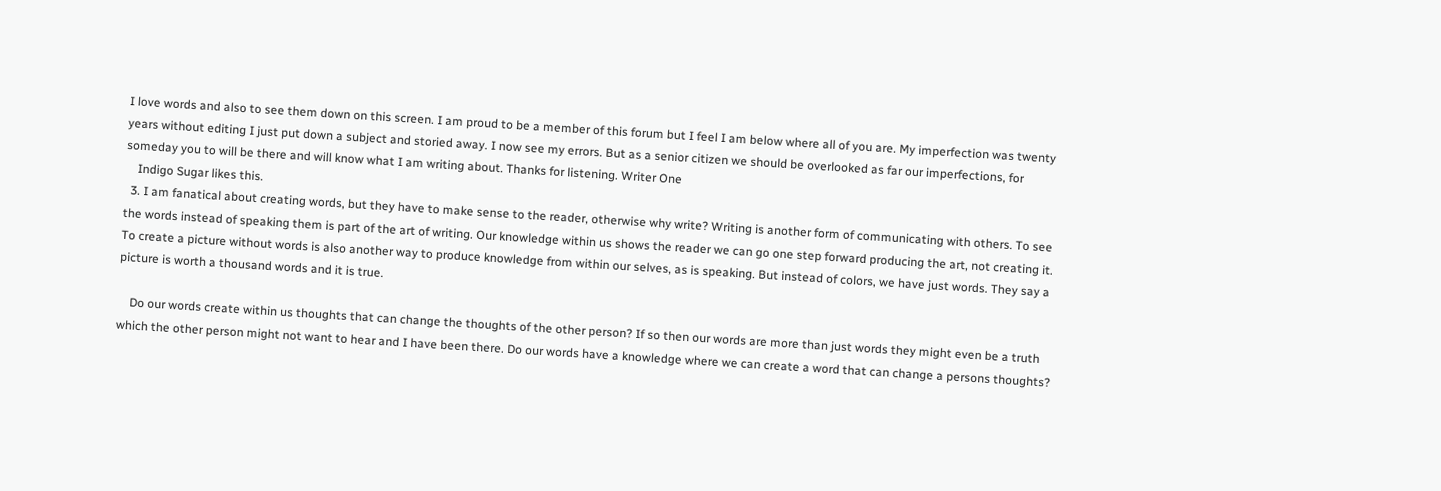I love words and also to see them down on this screen. I am proud to be a member of this forum but I feel I am below where all of you are. My imperfection was twenty years without editing I just put down a subject and storied away. I now see my errors. But as a senior citizen we should be overlooked as far our imperfections, for someday you to will be there and will know what I am writing about. Thanks for listening. Writer One
    Indigo Sugar likes this.
  3. I am fanatical about creating words, but they have to make sense to the reader, otherwise why write? Writing is another form of communicating with others. To see the words instead of speaking them is part of the art of writing. Our knowledge within us shows the reader we can go one step forward producing the art, not creating it. To create a picture without words is also another way to produce knowledge from within our selves, as is speaking. But instead of colors, we have just words. They say a picture is worth a thousand words and it is true.

    Do our words create within us thoughts that can change the thoughts of the other person? If so then our words are more than just words they might even be a truth which the other person might not want to hear and I have been there. Do our words have a knowledge where we can create a word that can change a persons thoughts?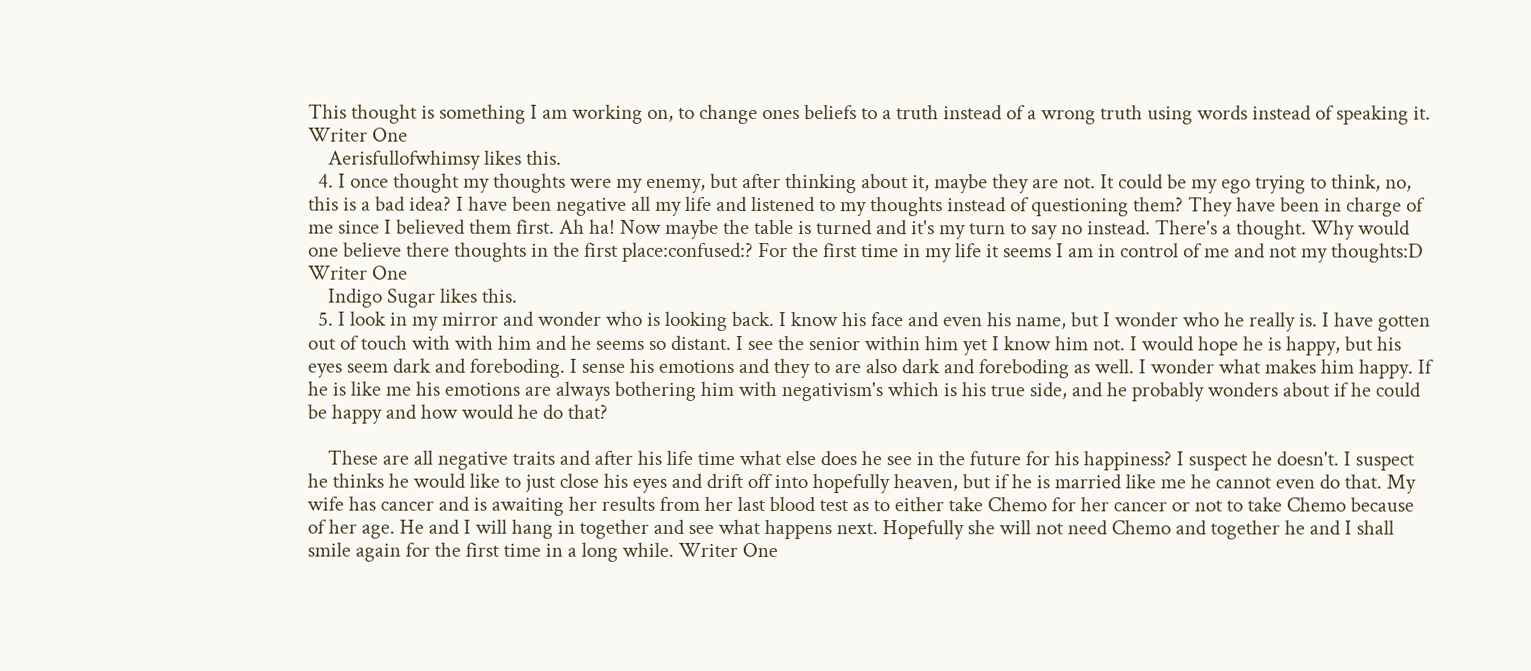This thought is something I am working on, to change ones beliefs to a truth instead of a wrong truth using words instead of speaking it. Writer One
    Aerisfullofwhimsy likes this.
  4. I once thought my thoughts were my enemy, but after thinking about it, maybe they are not. It could be my ego trying to think, no, this is a bad idea? I have been negative all my life and listened to my thoughts instead of questioning them? They have been in charge of me since I believed them first. Ah ha! Now maybe the table is turned and it's my turn to say no instead. There's a thought. Why would one believe there thoughts in the first place:confused:? For the first time in my life it seems I am in control of me and not my thoughts:D Writer One
    Indigo Sugar likes this.
  5. I look in my mirror and wonder who is looking back. I know his face and even his name, but I wonder who he really is. I have gotten out of touch with with him and he seems so distant. I see the senior within him yet I know him not. I would hope he is happy, but his eyes seem dark and foreboding. I sense his emotions and they to are also dark and foreboding as well. I wonder what makes him happy. If he is like me his emotions are always bothering him with negativism's which is his true side, and he probably wonders about if he could be happy and how would he do that?

    These are all negative traits and after his life time what else does he see in the future for his happiness? I suspect he doesn't. I suspect he thinks he would like to just close his eyes and drift off into hopefully heaven, but if he is married like me he cannot even do that. My wife has cancer and is awaiting her results from her last blood test as to either take Chemo for her cancer or not to take Chemo because of her age. He and I will hang in together and see what happens next. Hopefully she will not need Chemo and together he and I shall smile again for the first time in a long while. Writer One